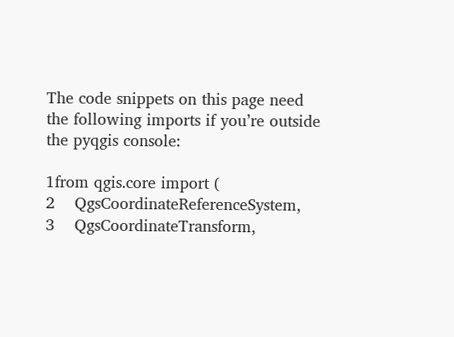The code snippets on this page need the following imports if you’re outside the pyqgis console:

1from qgis.core import (
2    QgsCoordinateReferenceSystem,
3    QgsCoordinateTransform,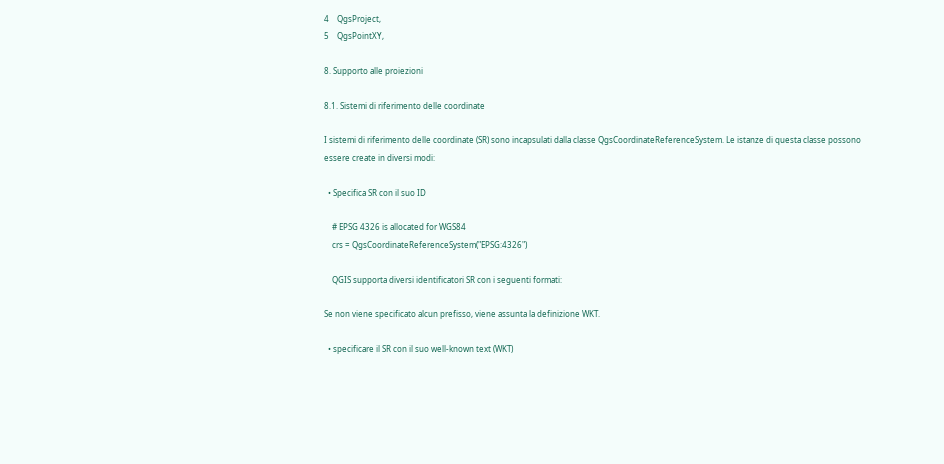4    QgsProject,
5    QgsPointXY,

8. Supporto alle proiezioni

8.1. Sistemi di riferimento delle coordinate

I sistemi di riferimento delle coordinate (SR) sono incapsulati dalla classe QgsCoordinateReferenceSystem. Le istanze di questa classe possono essere create in diversi modi:

  • Specifica SR con il suo ID

    # EPSG 4326 is allocated for WGS84
    crs = QgsCoordinateReferenceSystem("EPSG:4326")

    QGIS supporta diversi identificatori SR con i seguenti formati:

Se non viene specificato alcun prefisso, viene assunta la definizione WKT.

  • specificare il SR con il suo well-known text (WKT)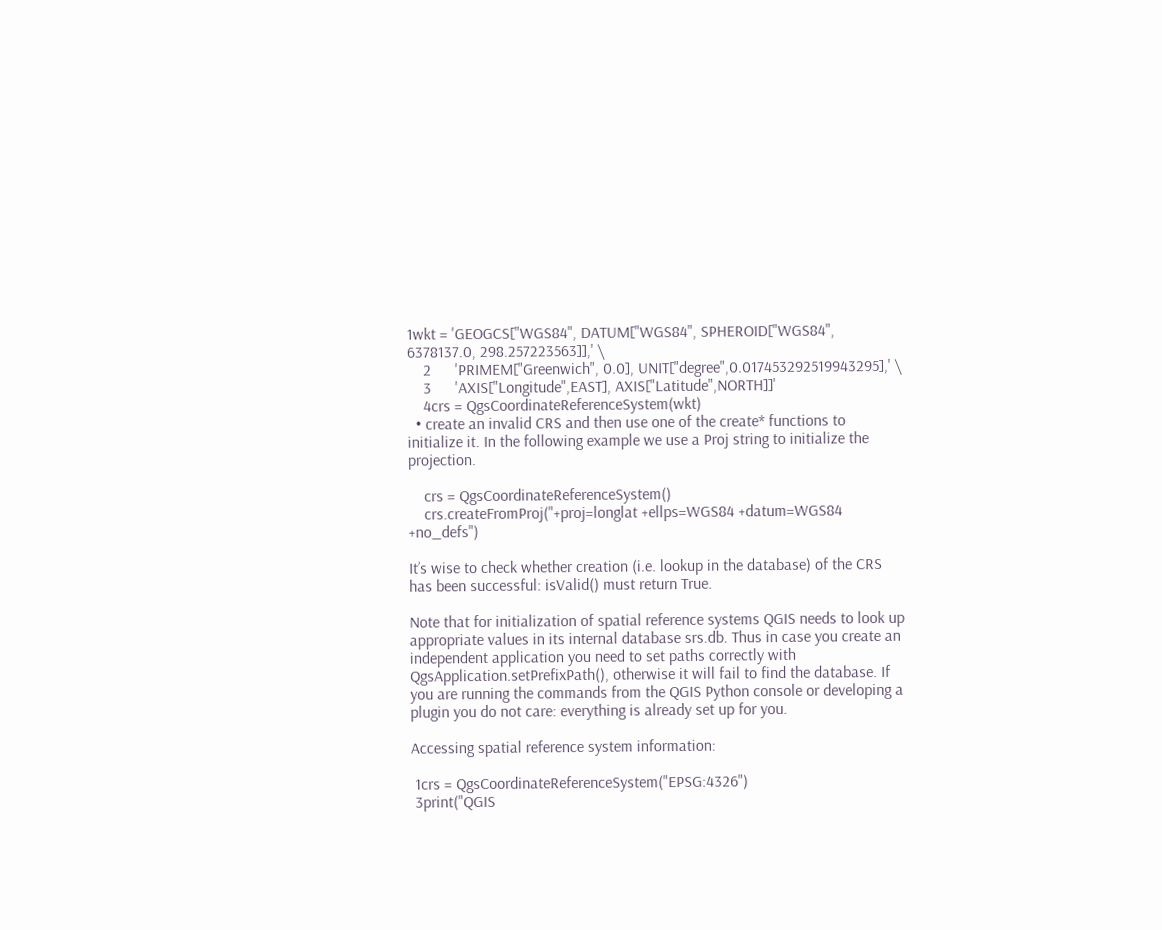1wkt = 'GEOGCS["WGS84", DATUM["WGS84", SPHEROID["WGS84", 6378137.0, 298.257223563]],' \
    2      'PRIMEM["Greenwich", 0.0], UNIT["degree",0.017453292519943295],' \
    3      'AXIS["Longitude",EAST], AXIS["Latitude",NORTH]]'
    4crs = QgsCoordinateReferenceSystem(wkt)
  • create an invalid CRS and then use one of the create* functions to initialize it. In the following example we use a Proj string to initialize the projection.

    crs = QgsCoordinateReferenceSystem()
    crs.createFromProj("+proj=longlat +ellps=WGS84 +datum=WGS84 +no_defs")

It’s wise to check whether creation (i.e. lookup in the database) of the CRS has been successful: isValid() must return True.

Note that for initialization of spatial reference systems QGIS needs to look up appropriate values in its internal database srs.db. Thus in case you create an independent application you need to set paths correctly with QgsApplication.setPrefixPath(), otherwise it will fail to find the database. If you are running the commands from the QGIS Python console or developing a plugin you do not care: everything is already set up for you.

Accessing spatial reference system information:

 1crs = QgsCoordinateReferenceSystem("EPSG:4326")
 3print("QGIS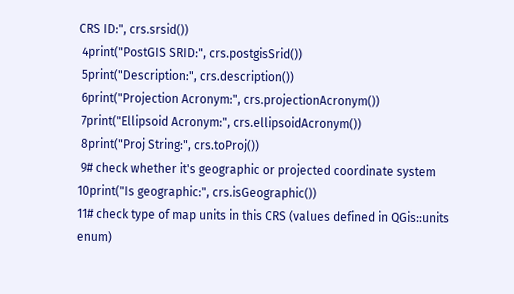CRS ID:", crs.srsid())
 4print("PostGIS SRID:", crs.postgisSrid())
 5print("Description:", crs.description())
 6print("Projection Acronym:", crs.projectionAcronym())
 7print("Ellipsoid Acronym:", crs.ellipsoidAcronym())
 8print("Proj String:", crs.toProj())
 9# check whether it's geographic or projected coordinate system
10print("Is geographic:", crs.isGeographic())
11# check type of map units in this CRS (values defined in QGis::units enum)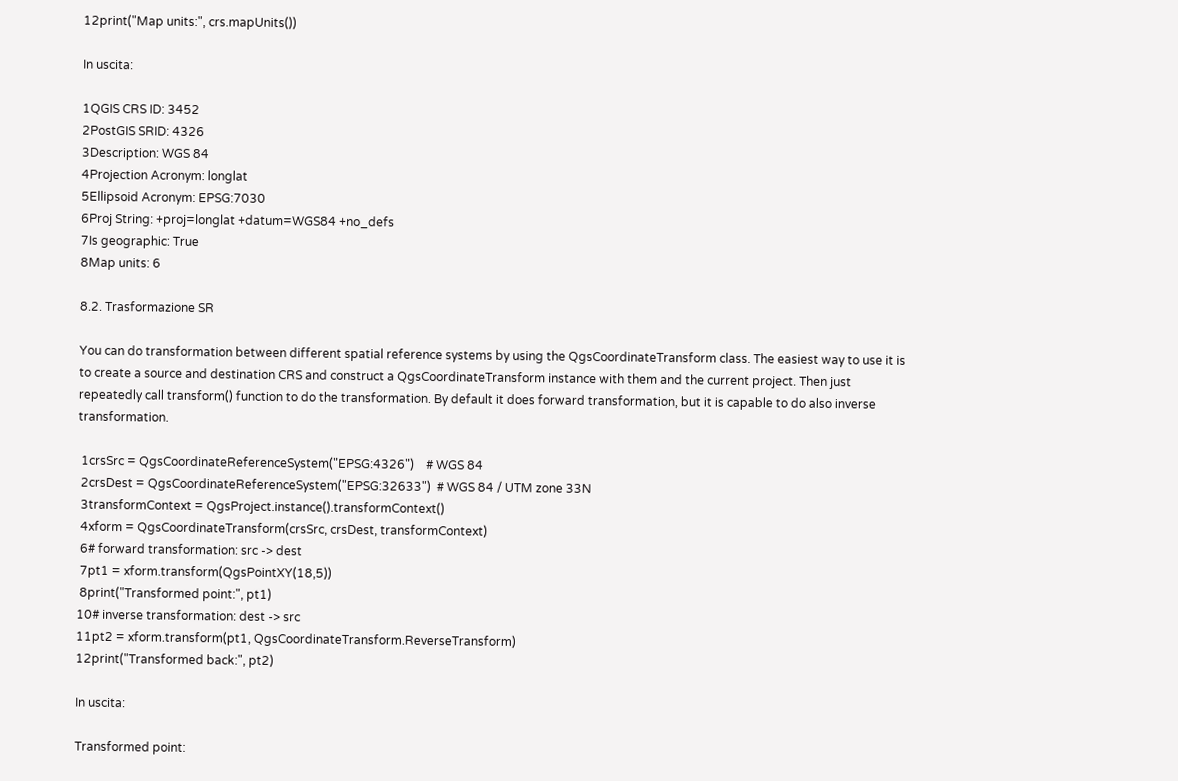12print("Map units:", crs.mapUnits())

In uscita:

1QGIS CRS ID: 3452
2PostGIS SRID: 4326
3Description: WGS 84
4Projection Acronym: longlat
5Ellipsoid Acronym: EPSG:7030
6Proj String: +proj=longlat +datum=WGS84 +no_defs
7Is geographic: True
8Map units: 6

8.2. Trasformazione SR

You can do transformation between different spatial reference systems by using the QgsCoordinateTransform class. The easiest way to use it is to create a source and destination CRS and construct a QgsCoordinateTransform instance with them and the current project. Then just repeatedly call transform() function to do the transformation. By default it does forward transformation, but it is capable to do also inverse transformation.

 1crsSrc = QgsCoordinateReferenceSystem("EPSG:4326")    # WGS 84
 2crsDest = QgsCoordinateReferenceSystem("EPSG:32633")  # WGS 84 / UTM zone 33N
 3transformContext = QgsProject.instance().transformContext()
 4xform = QgsCoordinateTransform(crsSrc, crsDest, transformContext)
 6# forward transformation: src -> dest
 7pt1 = xform.transform(QgsPointXY(18,5))
 8print("Transformed point:", pt1)
10# inverse transformation: dest -> src
11pt2 = xform.transform(pt1, QgsCoordinateTransform.ReverseTransform)
12print("Transformed back:", pt2)

In uscita:

Transformed point: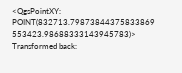<QgsPointXY: POINT(832713.79873844375833869 553423.98688333143945783)>
Transformed back: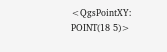<QgsPointXY: POINT(18 5)>